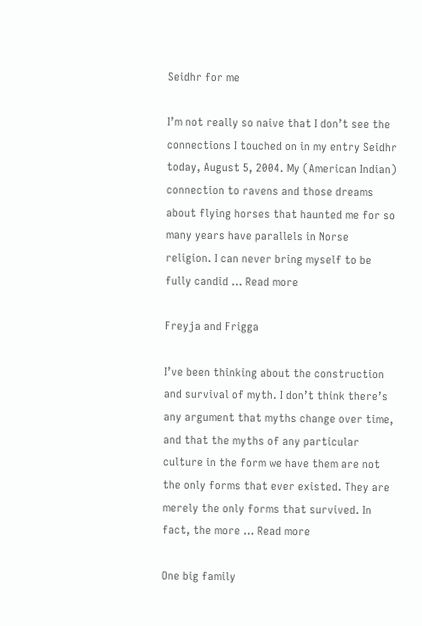Seidhr for me

I’m not really so naive that I don’t see the connections I touched on in my entry Seidhr today, August 5, 2004. My (American Indian) connection to ravens and those dreams about flying horses that haunted me for so many years have parallels in Norse religion. I can never bring myself to be fully candid … Read more

Freyja and Frigga

I’ve been thinking about the construction and survival of myth. I don’t think there’s any argument that myths change over time, and that the myths of any particular culture in the form we have them are not the only forms that ever existed. They are merely the only forms that survived. In fact, the more … Read more

One big family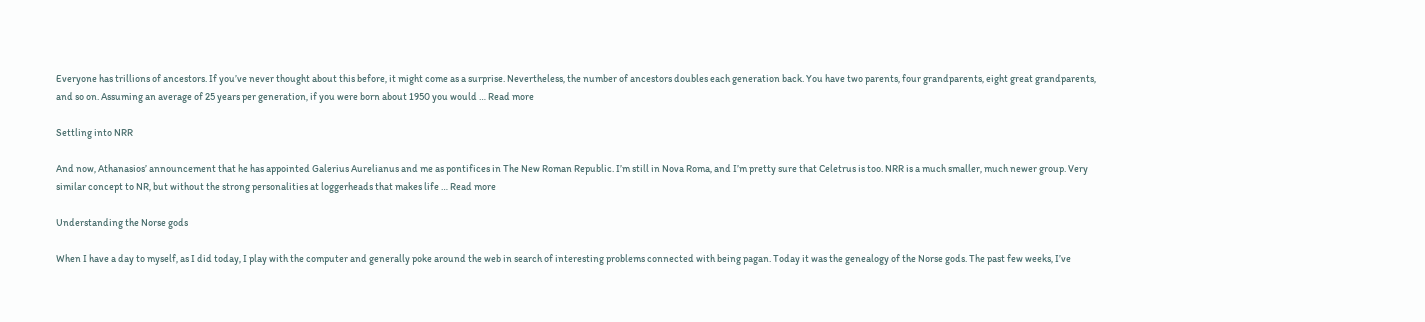Everyone has trillions of ancestors. If you’ve never thought about this before, it might come as a surprise. Nevertheless, the number of ancestors doubles each generation back. You have two parents, four grandparents, eight great grandparents, and so on. Assuming an average of 25 years per generation, if you were born about 1950 you would … Read more

Settling into NRR

And now, Athanasios’ announcement that he has appointed Galerius Aurelianus and me as pontifices in The New Roman Republic. I’m still in Nova Roma, and I’m pretty sure that Celetrus is too. NRR is a much smaller, much newer group. Very similar concept to NR, but without the strong personalities at loggerheads that makes life … Read more

Understanding the Norse gods

When I have a day to myself, as I did today, I play with the computer and generally poke around the web in search of interesting problems connected with being pagan. Today it was the genealogy of the Norse gods. The past few weeks, I’ve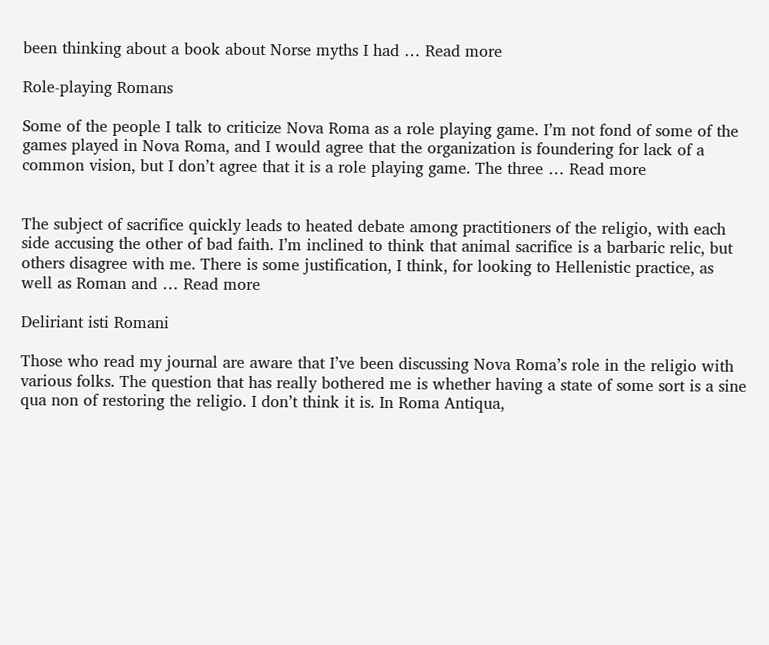been thinking about a book about Norse myths I had … Read more

Role-playing Romans

Some of the people I talk to criticize Nova Roma as a role playing game. I’m not fond of some of the games played in Nova Roma, and I would agree that the organization is foundering for lack of a common vision, but I don’t agree that it is a role playing game. The three … Read more


The subject of sacrifice quickly leads to heated debate among practitioners of the religio, with each side accusing the other of bad faith. I’m inclined to think that animal sacrifice is a barbaric relic, but others disagree with me. There is some justification, I think, for looking to Hellenistic practice, as well as Roman and … Read more

Deliriant isti Romani

Those who read my journal are aware that I’ve been discussing Nova Roma’s role in the religio with various folks. The question that has really bothered me is whether having a state of some sort is a sine qua non of restoring the religio. I don’t think it is. In Roma Antiqua,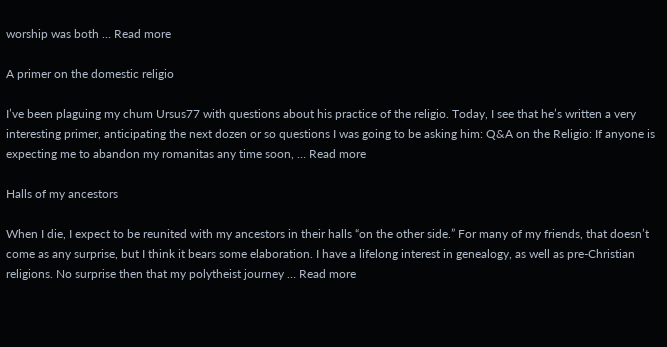worship was both … Read more

A primer on the domestic religio

I’ve been plaguing my chum Ursus77 with questions about his practice of the religio. Today, I see that he’s written a very interesting primer, anticipating the next dozen or so questions I was going to be asking him: Q&A on the Religio: If anyone is expecting me to abandon my romanitas any time soon, … Read more

Halls of my ancestors

When I die, I expect to be reunited with my ancestors in their halls “on the other side.” For many of my friends, that doesn’t come as any surprise, but I think it bears some elaboration. I have a lifelong interest in genealogy, as well as pre-Christian religions. No surprise then that my polytheist journey … Read more